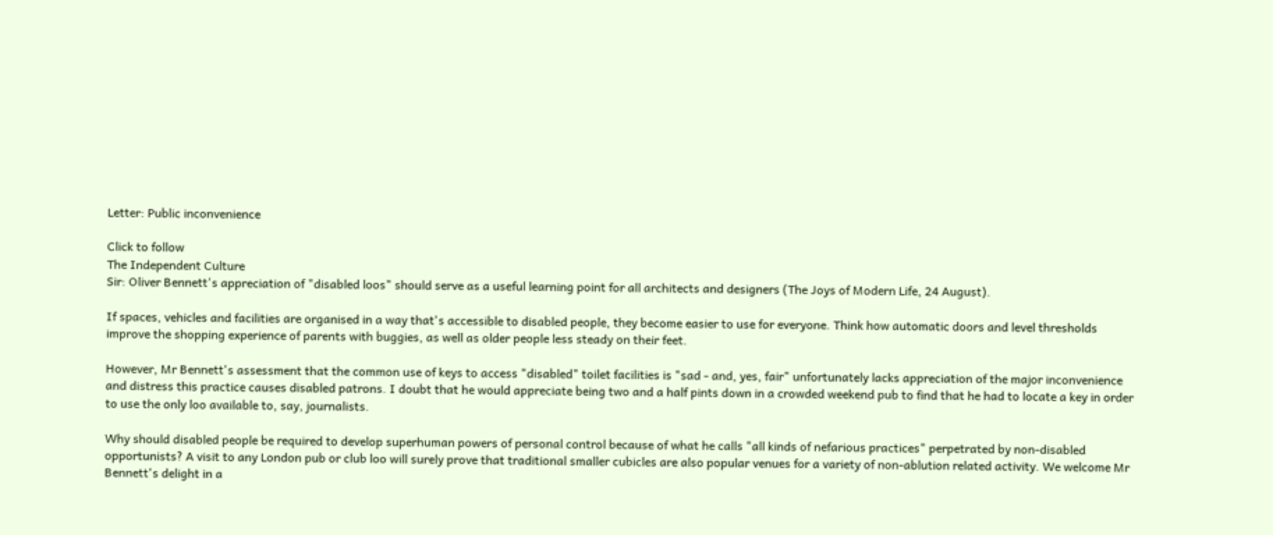Letter: Public inconvenience

Click to follow
The Independent Culture
Sir: Oliver Bennett's appreciation of "disabled loos" should serve as a useful learning point for all architects and designers (The Joys of Modern Life, 24 August).

If spaces, vehicles and facilities are organised in a way that's accessible to disabled people, they become easier to use for everyone. Think how automatic doors and level thresholds improve the shopping experience of parents with buggies, as well as older people less steady on their feet.

However, Mr Bennett's assessment that the common use of keys to access "disabled" toilet facilities is "sad - and, yes, fair" unfortunately lacks appreciation of the major inconvenience and distress this practice causes disabled patrons. I doubt that he would appreciate being two and a half pints down in a crowded weekend pub to find that he had to locate a key in order to use the only loo available to, say, journalists.

Why should disabled people be required to develop superhuman powers of personal control because of what he calls "all kinds of nefarious practices" perpetrated by non-disabled opportunists? A visit to any London pub or club loo will surely prove that traditional smaller cubicles are also popular venues for a variety of non-ablution related activity. We welcome Mr Bennett's delight in a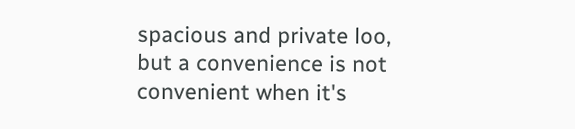spacious and private loo, but a convenience is not convenient when it's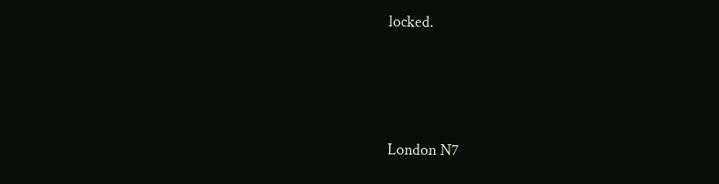locked.



London N7